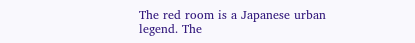The red room is a Japanese urban legend. The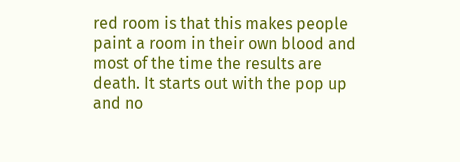red room is that this makes people paint a room in their own blood and most of the time the results are death. It starts out with the pop up and no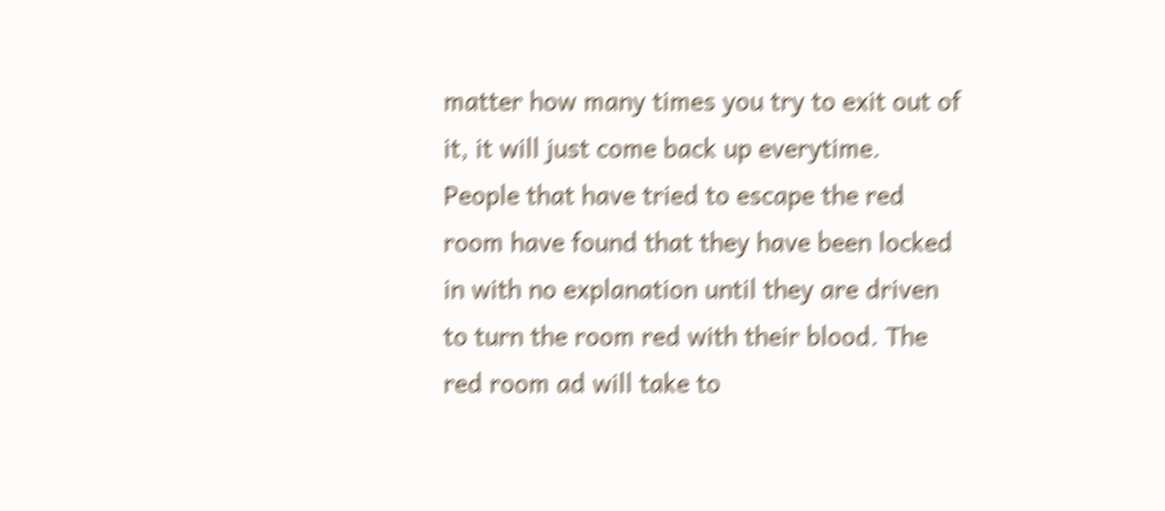matter how many times you try to exit out of it, it will just come back up everytime. People that have tried to escape the red room have found that they have been locked in with no explanation until they are driven to turn the room red with their blood. The red room ad will take to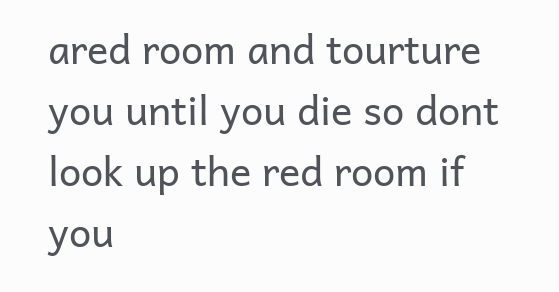ared room and tourture you until you die so dont look up the red room if you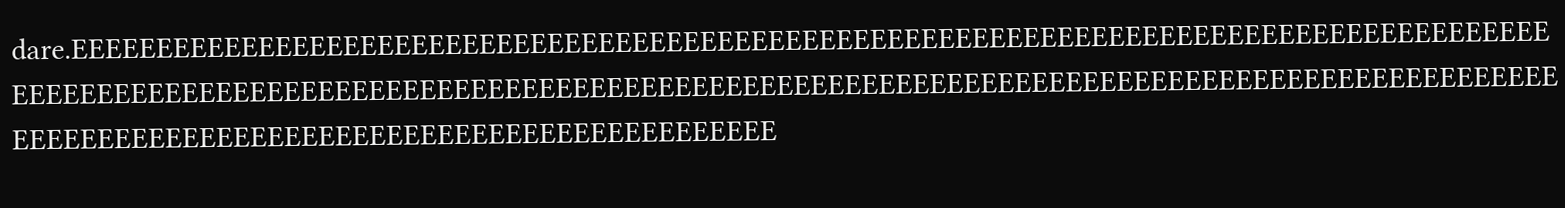dare.EEEEEEEEEEEEEEEEEEEEEEEEEEEEEEEEEEEEEEEEEEEEEEEEEEEEEEEEEEEEEEEEEEEEEEEEEEEEEEEEEEEEEEEEEEEEEEEEEEEEEEEEEEEEEEEEEEEEEEEEEEEEEEEEEEEEEEEEEEEEEEEEEEEEEEEEEEEEEEEEEEEEEEEEEEEEEEEEEEEEEEEEEEEEEEEEEEEEEEEEEEEEEEEEEEEEEEEEEEEEEEE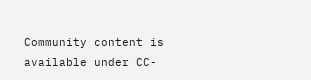Community content is available under CC-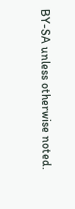BY-SA unless otherwise noted.